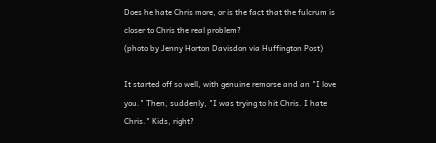Does he hate Chris more, or is the fact that the fulcrum is closer to Chris the real problem?
(photo by Jenny Horton Davisdon via Huffington Post)

It started off so well, with genuine remorse and an "I love you." Then, suddenly, "I was trying to hit Chris. I hate Chris." Kids, right?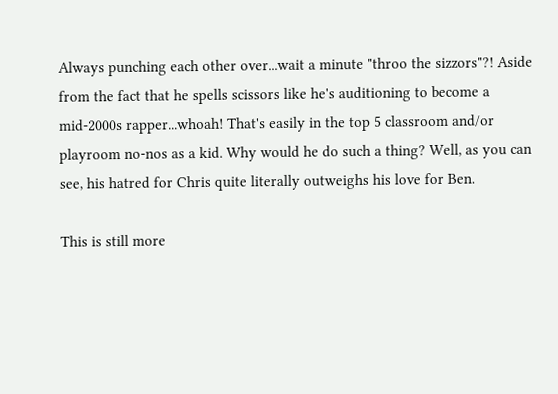Always punching each other over...wait a minute "throo the sizzors"?! Aside from the fact that he spells scissors like he's auditioning to become a mid-2000s rapper...whoah! That's easily in the top 5 classroom and/or playroom no-nos as a kid. Why would he do such a thing? Well, as you can see, his hatred for Chris quite literally outweighs his love for Ben.

This is still more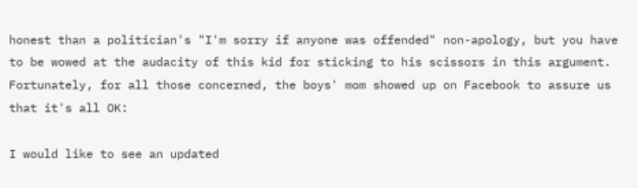honest than a politician's "I'm sorry if anyone was offended" non-apology, but you have to be wowed at the audacity of this kid for sticking to his scissors in this argument. Fortunately, for all those concerned, the boys' mom showed up on Facebook to assure us that it's all OK:

I would like to see an updated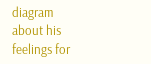diagram about his feelings for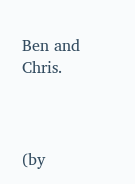Ben and Chris.



(by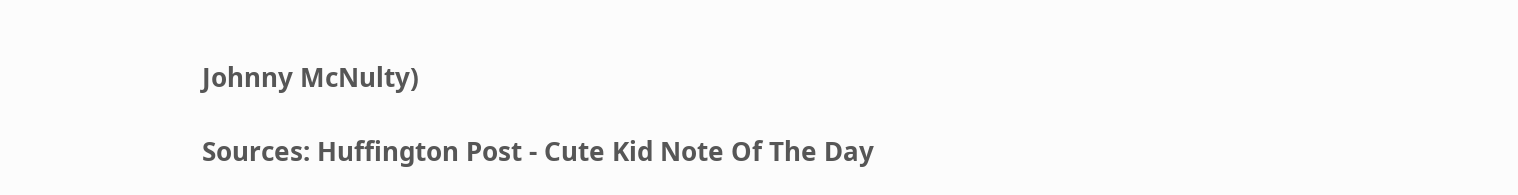Johnny McNulty)

Sources: Huffington Post - Cute Kid Note Of The Day